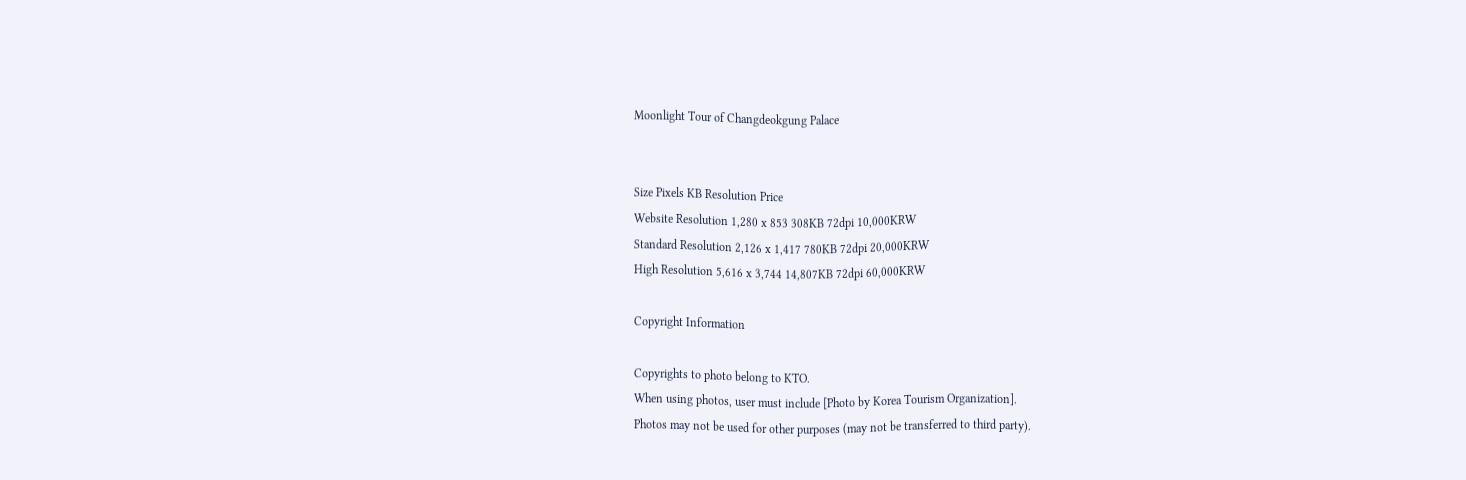Moonlight Tour of Changdeokgung Palace


Size Pixels KB Resolution Price
Website Resolution 1,280 x 853 308KB 72dpi 10,000KRW
Standard Resolution 2,126 x 1,417 780KB 72dpi 20,000KRW
High Resolution 5,616 x 3,744 14,807KB 72dpi 60,000KRW

Copyright Information

Copyrights to photo belong to KTO.
When using photos, user must include [Photo by Korea Tourism Organization].
Photos may not be used for other purposes (may not be transferred to third party).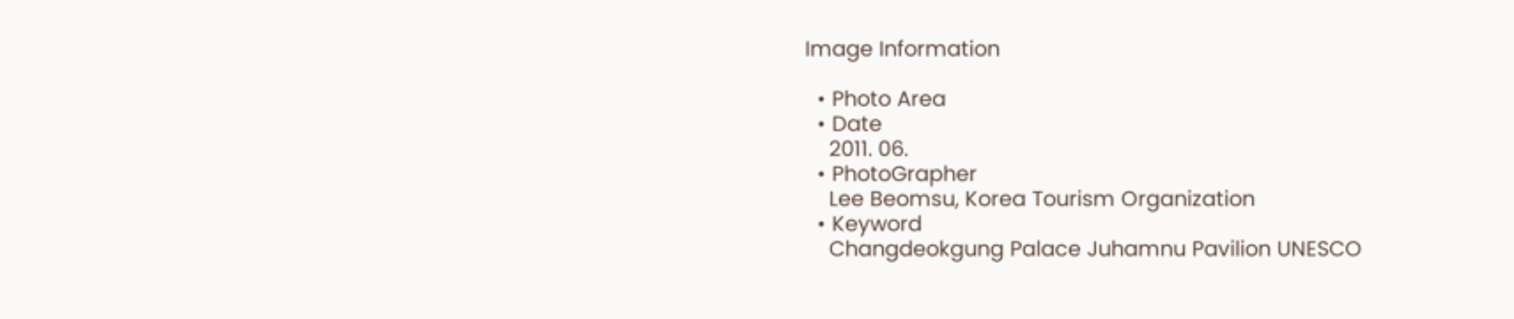Image Information

  • Photo Area
  • Date
    2011. 06.
  • PhotoGrapher
    Lee Beomsu, Korea Tourism Organization
  • Keyword
    Changdeokgung Palace Juhamnu Pavilion UNESCO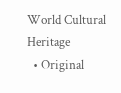World Cultural Heritage
  • Original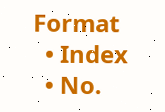Format
  • Index
  • No.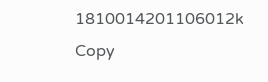1810014201106012k Copy